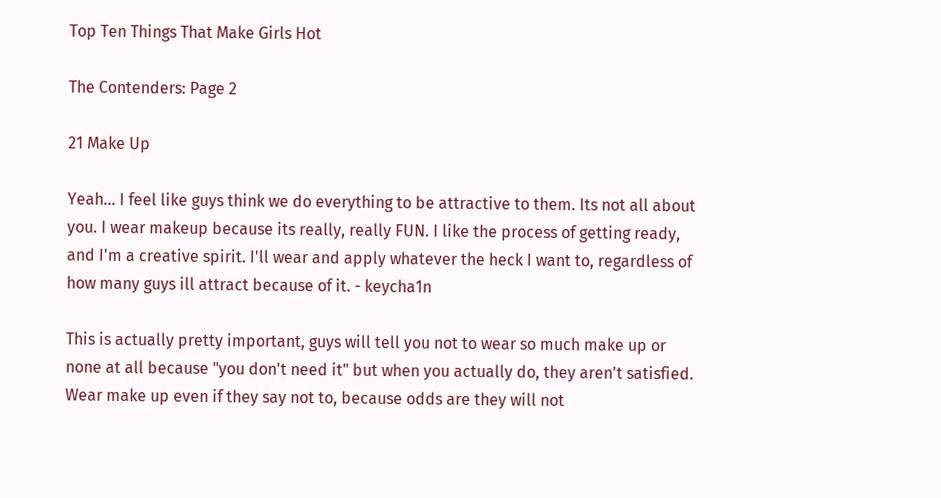Top Ten Things That Make Girls Hot

The Contenders: Page 2

21 Make Up

Yeah... I feel like guys think we do everything to be attractive to them. Its not all about you. I wear makeup because its really, really FUN. I like the process of getting ready, and I'm a creative spirit. I'll wear and apply whatever the heck I want to, regardless of how many guys ill attract because of it. - keycha1n

This is actually pretty important, guys will tell you not to wear so much make up or none at all because "you don't need it" but when you actually do, they aren't satisfied. Wear make up even if they say not to, because odds are they will not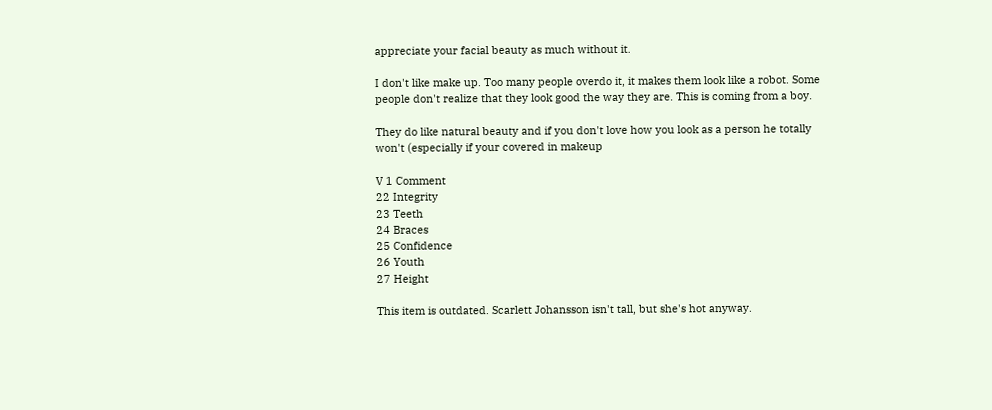appreciate your facial beauty as much without it.

I don't like make up. Too many people overdo it, it makes them look like a robot. Some people don't realize that they look good the way they are. This is coming from a boy.

They do like natural beauty and if you don't love how you look as a person he totally won't (especially if your covered in makeup

V 1 Comment
22 Integrity
23 Teeth
24 Braces
25 Confidence
26 Youth
27 Height

This item is outdated. Scarlett Johansson isn't tall, but she's hot anyway.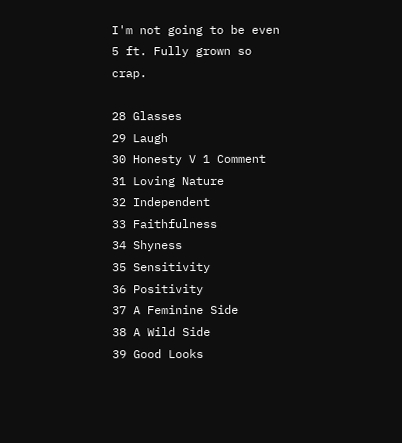I'm not going to be even 5 ft. Fully grown so crap.

28 Glasses
29 Laugh
30 Honesty V 1 Comment
31 Loving Nature
32 Independent
33 Faithfulness
34 Shyness
35 Sensitivity
36 Positivity
37 A Feminine Side
38 A Wild Side
39 Good Looks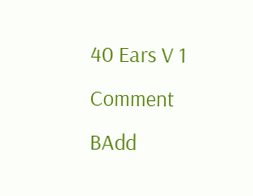40 Ears V 1 Comment
BAdd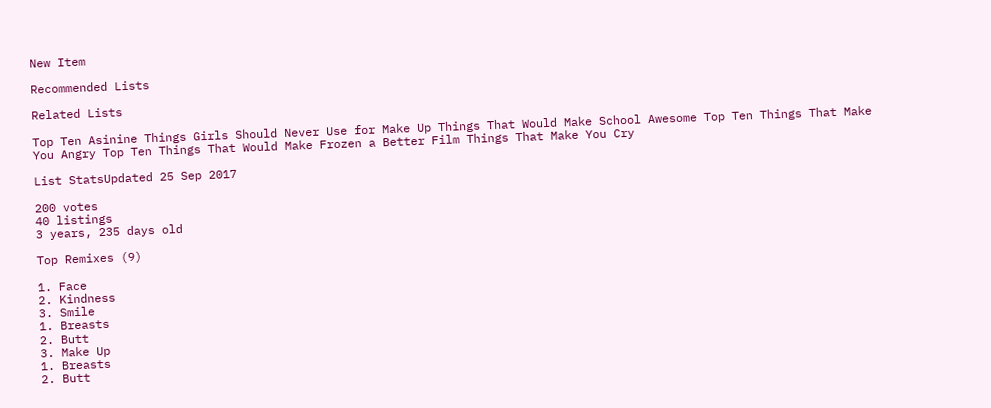New Item

Recommended Lists

Related Lists

Top Ten Asinine Things Girls Should Never Use for Make Up Things That Would Make School Awesome Top Ten Things That Make You Angry Top Ten Things That Would Make Frozen a Better Film Things That Make You Cry

List StatsUpdated 25 Sep 2017

200 votes
40 listings
3 years, 235 days old

Top Remixes (9)

1. Face
2. Kindness
3. Smile
1. Breasts
2. Butt
3. Make Up
1. Breasts
2. Butt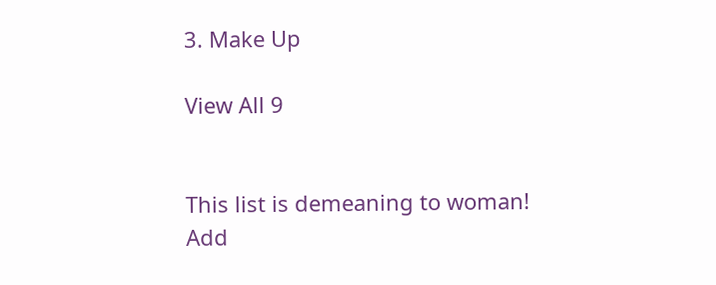3. Make Up

View All 9


This list is demeaning to woman!
Add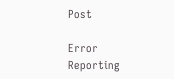Post

Error Reporting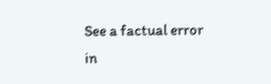See a factual error in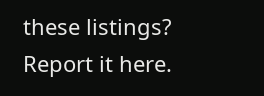these listings? Report it here.